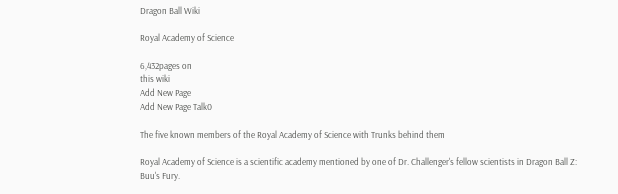Dragon Ball Wiki

Royal Academy of Science

6,432pages on
this wiki
Add New Page
Add New Page Talk0

The five known members of the Royal Academy of Science with Trunks behind them

Royal Academy of Science is a scientific academy mentioned by one of Dr. Challenger's fellow scientists in Dragon Ball Z: Buu's Fury.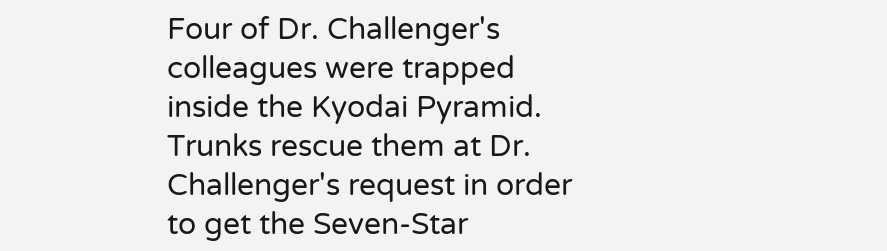Four of Dr. Challenger's colleagues were trapped inside the Kyodai Pyramid. Trunks rescue them at Dr. Challenger's request in order to get the Seven-Star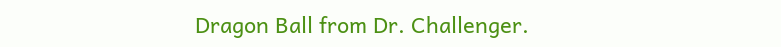Dragon Ball from Dr. Challenger.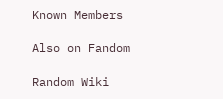Known Members

Also on Fandom

Random Wiki